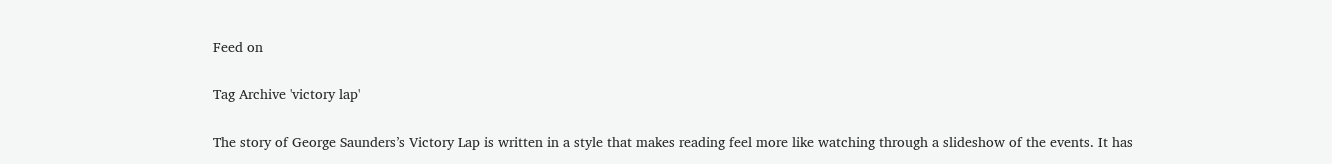Feed on

Tag Archive 'victory lap'

The story of George Saunders’s Victory Lap is written in a style that makes reading feel more like watching through a slideshow of the events. It has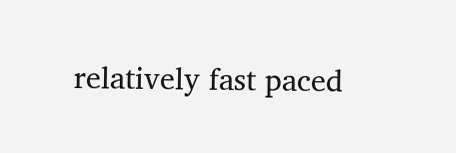relatively fast paced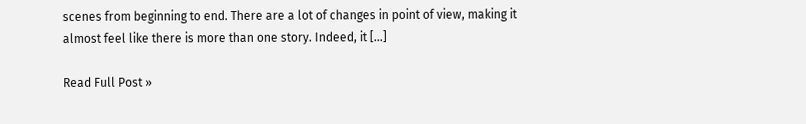scenes from beginning to end. There are a lot of changes in point of view, making it almost feel like there is more than one story. Indeed, it […]

Read Full Post »